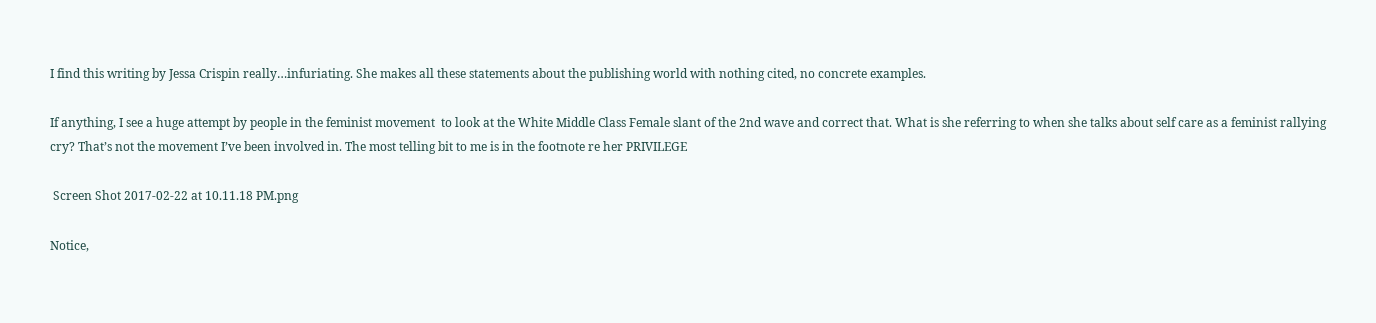I find this writing by Jessa Crispin really…infuriating. She makes all these statements about the publishing world with nothing cited, no concrete examples.

If anything, I see a huge attempt by people in the feminist movement  to look at the White Middle Class Female slant of the 2nd wave and correct that. What is she referring to when she talks about self care as a feminist rallying cry? That’s not the movement I’ve been involved in. The most telling bit to me is in the footnote re her PRIVILEGE

 Screen Shot 2017-02-22 at 10.11.18 PM.png

Notice,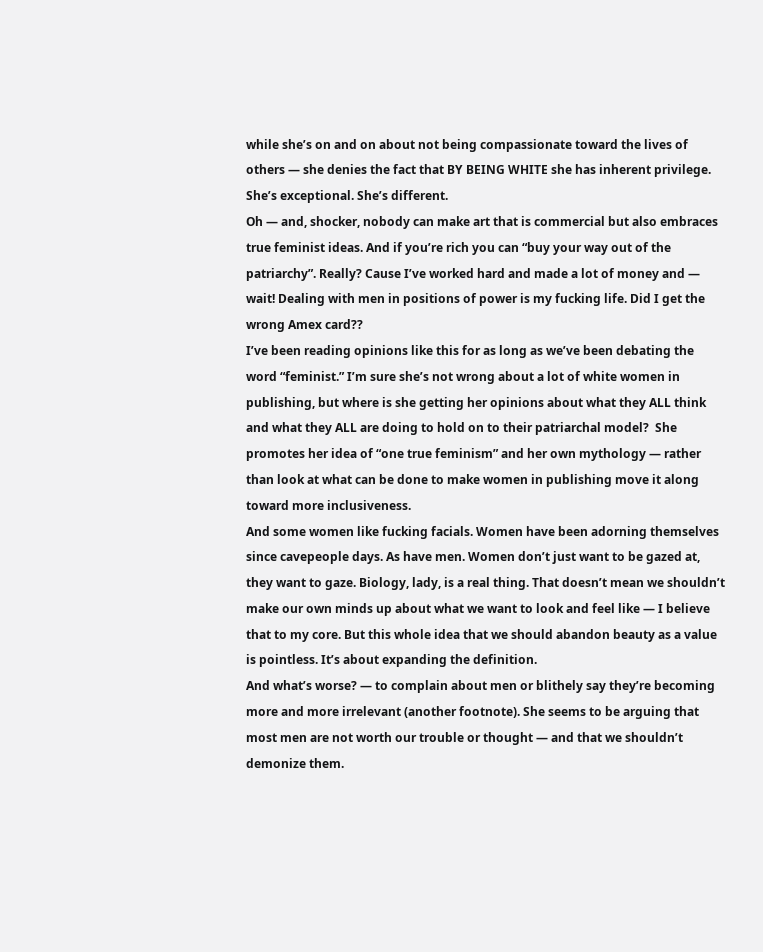while she’s on and on about not being compassionate toward the lives of others — she denies the fact that BY BEING WHITE she has inherent privilege. She’s exceptional. She’s different.
Oh — and, shocker, nobody can make art that is commercial but also embraces true feminist ideas. And if you’re rich you can “buy your way out of the patriarchy”. Really? Cause I’ve worked hard and made a lot of money and — wait! Dealing with men in positions of power is my fucking life. Did I get the wrong Amex card??
I’ve been reading opinions like this for as long as we’ve been debating the word “feminist.” I’m sure she’s not wrong about a lot of white women in publishing, but where is she getting her opinions about what they ALL think and what they ALL are doing to hold on to their patriarchal model?  She promotes her idea of “one true feminism” and her own mythology — rather than look at what can be done to make women in publishing move it along toward more inclusiveness.
And some women like fucking facials. Women have been adorning themselves since cavepeople days. As have men. Women don’t just want to be gazed at, they want to gaze. Biology, lady, is a real thing. That doesn’t mean we shouldn’t make our own minds up about what we want to look and feel like — I believe that to my core. But this whole idea that we should abandon beauty as a value is pointless. It’s about expanding the definition.
And what’s worse? — to complain about men or blithely say they’re becoming more and more irrelevant (another footnote). She seems to be arguing that most men are not worth our trouble or thought — and that we shouldn’t demonize them.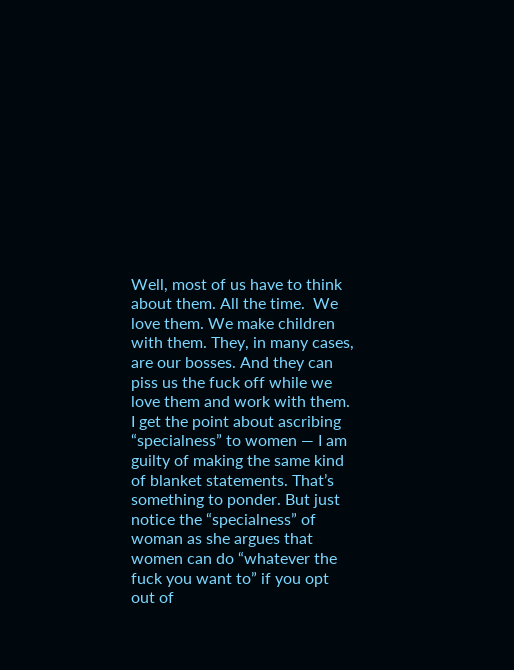Well, most of us have to think about them. All the time.  We love them. We make children with them. They, in many cases, are our bosses. And they can piss us the fuck off while we love them and work with them.
I get the point about ascribing “specialness” to women — I am guilty of making the same kind of blanket statements. That’s something to ponder. But just notice the “specialness” of woman as she argues that women can do “whatever the fuck you want to” if you opt out of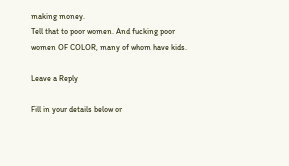making money.
Tell that to poor women. And fucking poor women OF COLOR, many of whom have kids.

Leave a Reply

Fill in your details below or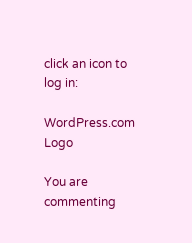click an icon to log in:

WordPress.com Logo

You are commenting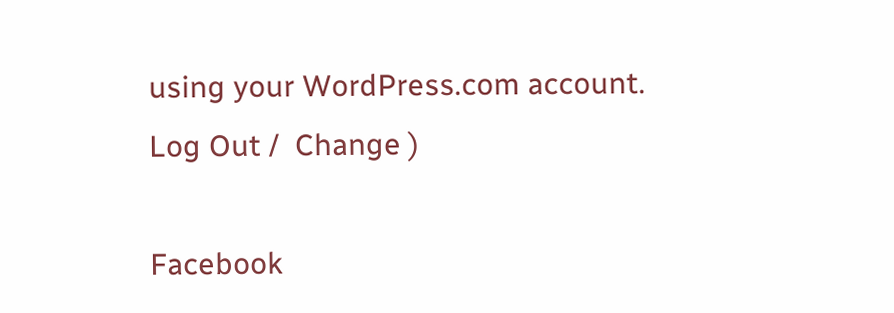using your WordPress.com account. Log Out /  Change )

Facebook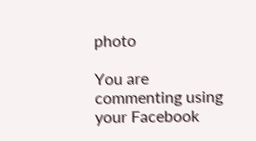photo

You are commenting using your Facebook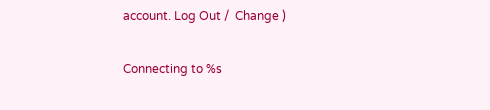account. Log Out /  Change )

Connecting to %s